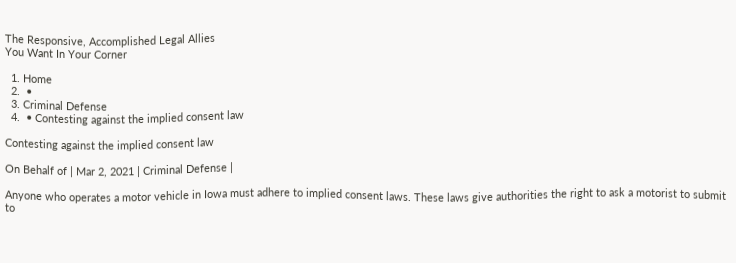The Responsive, Accomplished Legal Allies
You Want In Your Corner

  1. Home
  2.  •
  3. Criminal Defense
  4.  • Contesting against the implied consent law

Contesting against the implied consent law

On Behalf of | Mar 2, 2021 | Criminal Defense |

Anyone who operates a motor vehicle in Iowa must adhere to implied consent laws. These laws give authorities the right to ask a motorist to submit to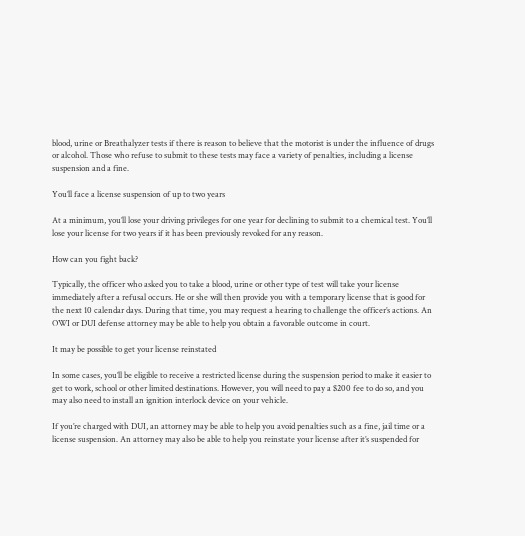blood, urine or Breathalyzer tests if there is reason to believe that the motorist is under the influence of drugs or alcohol. Those who refuse to submit to these tests may face a variety of penalties, including a license suspension and a fine.

You’ll face a license suspension of up to two years

At a minimum, you’ll lose your driving privileges for one year for declining to submit to a chemical test. You’ll lose your license for two years if it has been previously revoked for any reason.

How can you fight back?

Typically, the officer who asked you to take a blood, urine or other type of test will take your license immediately after a refusal occurs. He or she will then provide you with a temporary license that is good for the next 10 calendar days. During that time, you may request a hearing to challenge the officer’s actions. An OWI or DUI defense attorney may be able to help you obtain a favorable outcome in court.

It may be possible to get your license reinstated

In some cases, you’ll be eligible to receive a restricted license during the suspension period to make it easier to get to work, school or other limited destinations. However, you will need to pay a $200 fee to do so, and you may also need to install an ignition interlock device on your vehicle.

If you’re charged with DUI, an attorney may be able to help you avoid penalties such as a fine, jail time or a license suspension. An attorney may also be able to help you reinstate your license after it’s suspended for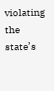violating the state’s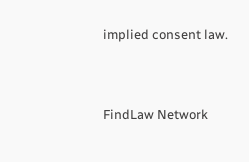implied consent law.



FindLaw Network